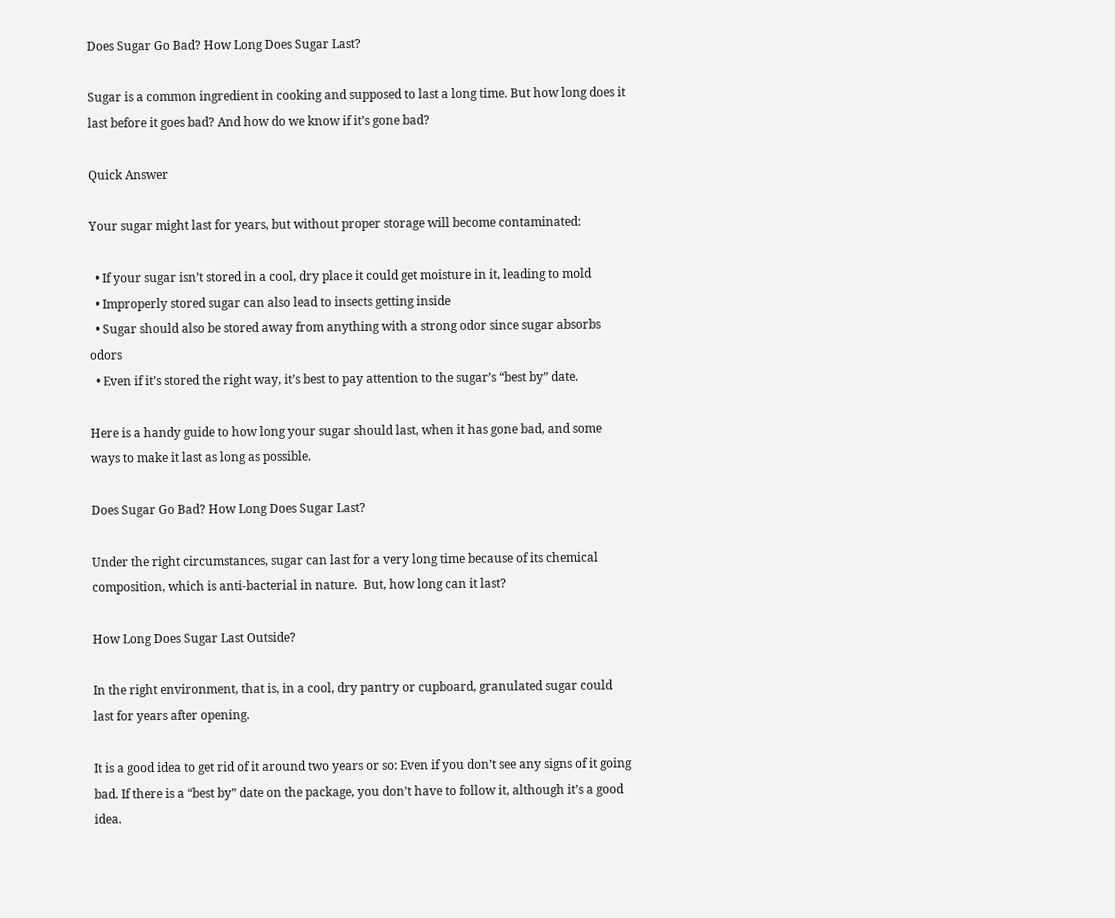Does Sugar Go Bad? How Long Does Sugar Last?

Sugar is a common ingredient in cooking and supposed to last a long time. But how long does it last before it goes bad? And how do we know if it’s gone bad?

Quick Answer

Your sugar might last for years, but without proper storage will become contaminated:

  • If your sugar isn’t stored in a cool, dry place it could get moisture in it, leading to mold
  • Improperly stored sugar can also lead to insects getting inside
  • Sugar should also be stored away from anything with a strong odor since sugar absorbs odors
  • Even if it’s stored the right way, it’s best to pay attention to the sugar’s “best by” date.

Here is a handy guide to how long your sugar should last, when it has gone bad, and some ways to make it last as long as possible.

Does Sugar Go Bad? How Long Does Sugar Last?

Under the right circumstances, sugar can last for a very long time because of its chemical composition, which is anti-bacterial in nature.  But, how long can it last?

How Long Does Sugar Last Outside?

In the right environment, that is, in a cool, dry pantry or cupboard, granulated sugar could last for years after opening.

It is a good idea to get rid of it around two years or so: Even if you don’t see any signs of it going bad. If there is a “best by” date on the package, you don’t have to follow it, although it’s a good idea.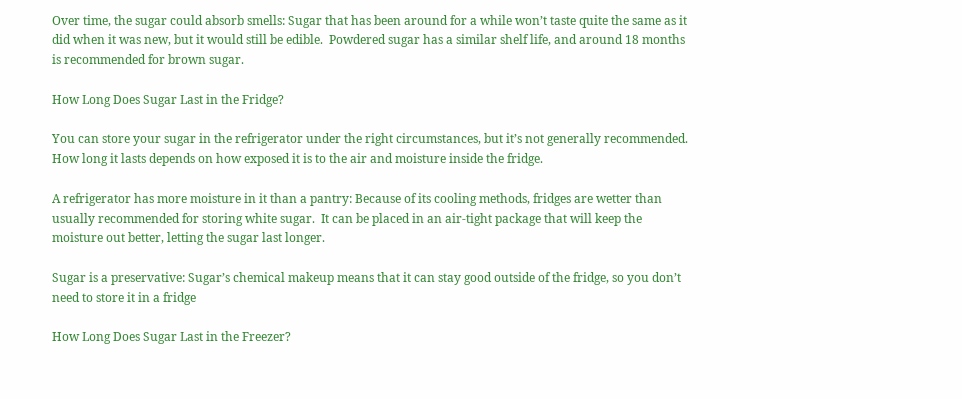Over time, the sugar could absorb smells: Sugar that has been around for a while won’t taste quite the same as it did when it was new, but it would still be edible.  Powdered sugar has a similar shelf life, and around 18 months is recommended for brown sugar.

How Long Does Sugar Last in the Fridge?

You can store your sugar in the refrigerator under the right circumstances, but it’s not generally recommended.  How long it lasts depends on how exposed it is to the air and moisture inside the fridge.

A refrigerator has more moisture in it than a pantry: Because of its cooling methods, fridges are wetter than usually recommended for storing white sugar.  It can be placed in an air-tight package that will keep the moisture out better, letting the sugar last longer.

Sugar is a preservative: Sugar’s chemical makeup means that it can stay good outside of the fridge, so you don’t need to store it in a fridge

How Long Does Sugar Last in the Freezer?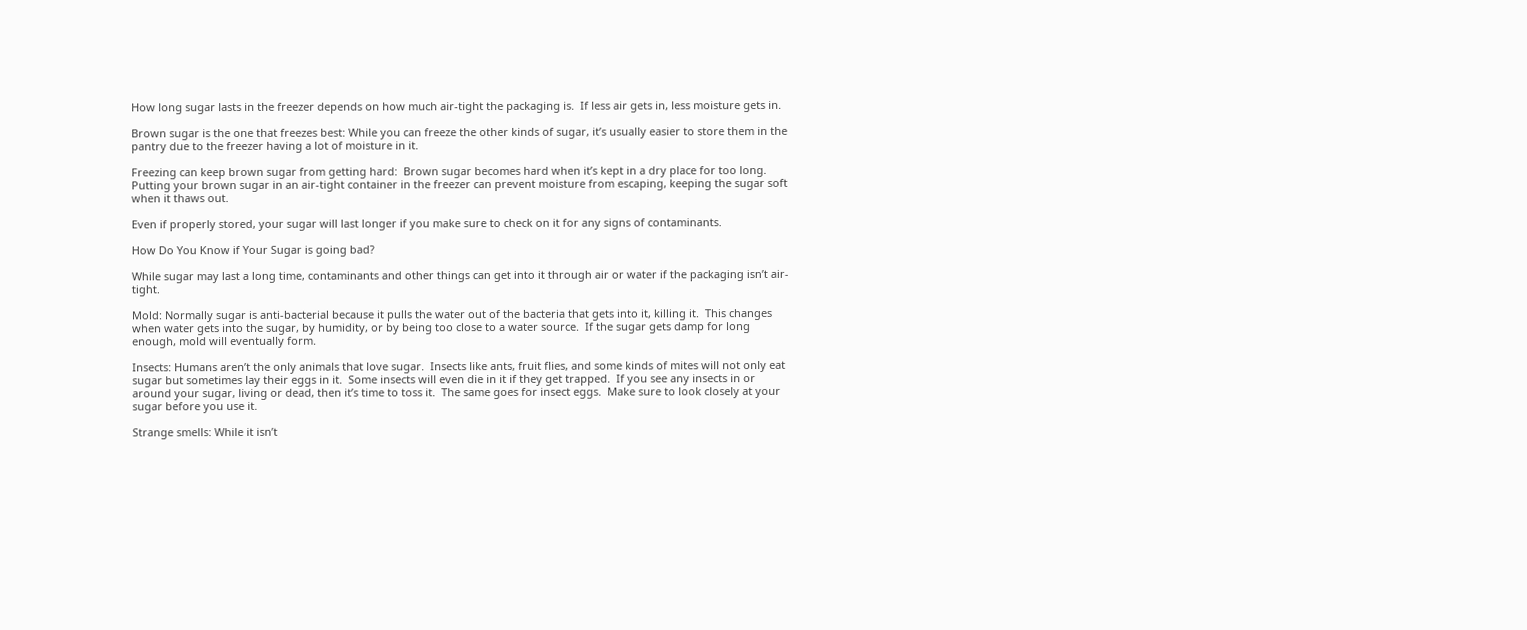How long sugar lasts in the freezer depends on how much air-tight the packaging is.  If less air gets in, less moisture gets in.

Brown sugar is the one that freezes best: While you can freeze the other kinds of sugar, it’s usually easier to store them in the pantry due to the freezer having a lot of moisture in it.

Freezing can keep brown sugar from getting hard:  Brown sugar becomes hard when it’s kept in a dry place for too long.   Putting your brown sugar in an air-tight container in the freezer can prevent moisture from escaping, keeping the sugar soft when it thaws out.

Even if properly stored, your sugar will last longer if you make sure to check on it for any signs of contaminants.

How Do You Know if Your Sugar is going bad?

While sugar may last a long time, contaminants and other things can get into it through air or water if the packaging isn’t air-tight.

Mold: Normally sugar is anti-bacterial because it pulls the water out of the bacteria that gets into it, killing it.  This changes when water gets into the sugar, by humidity, or by being too close to a water source.  If the sugar gets damp for long enough, mold will eventually form.

Insects: Humans aren’t the only animals that love sugar.  Insects like ants, fruit flies, and some kinds of mites will not only eat sugar but sometimes lay their eggs in it.  Some insects will even die in it if they get trapped.  If you see any insects in or around your sugar, living or dead, then it’s time to toss it.  The same goes for insect eggs.  Make sure to look closely at your sugar before you use it.

Strange smells: While it isn’t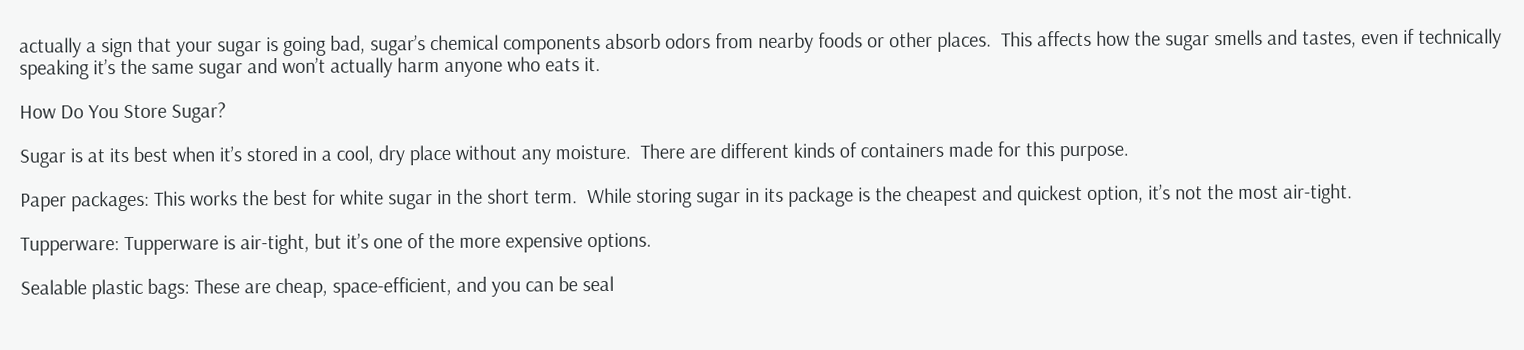actually a sign that your sugar is going bad, sugar’s chemical components absorb odors from nearby foods or other places.  This affects how the sugar smells and tastes, even if technically speaking it’s the same sugar and won’t actually harm anyone who eats it.

How Do You Store Sugar?

Sugar is at its best when it’s stored in a cool, dry place without any moisture.  There are different kinds of containers made for this purpose.

Paper packages: This works the best for white sugar in the short term.  While storing sugar in its package is the cheapest and quickest option, it’s not the most air-tight.

Tupperware: Tupperware is air-tight, but it’s one of the more expensive options.

Sealable plastic bags: These are cheap, space-efficient, and you can be seal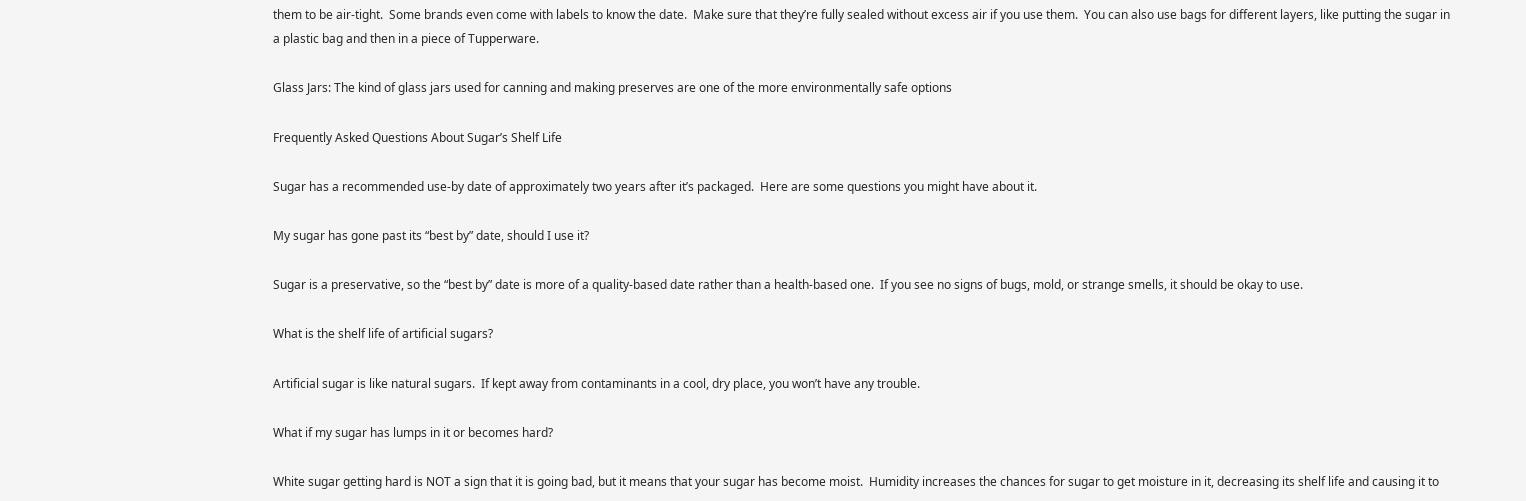them to be air-tight.  Some brands even come with labels to know the date.  Make sure that they’re fully sealed without excess air if you use them.  You can also use bags for different layers, like putting the sugar in a plastic bag and then in a piece of Tupperware.

Glass Jars: The kind of glass jars used for canning and making preserves are one of the more environmentally safe options

Frequently Asked Questions About Sugar’s Shelf Life

Sugar has a recommended use-by date of approximately two years after it’s packaged.  Here are some questions you might have about it.

My sugar has gone past its “best by” date, should I use it?

Sugar is a preservative, so the “best by” date is more of a quality-based date rather than a health-based one.  If you see no signs of bugs, mold, or strange smells, it should be okay to use.

What is the shelf life of artificial sugars?

Artificial sugar is like natural sugars.  If kept away from contaminants in a cool, dry place, you won’t have any trouble.

What if my sugar has lumps in it or becomes hard?

White sugar getting hard is NOT a sign that it is going bad, but it means that your sugar has become moist.  Humidity increases the chances for sugar to get moisture in it, decreasing its shelf life and causing it to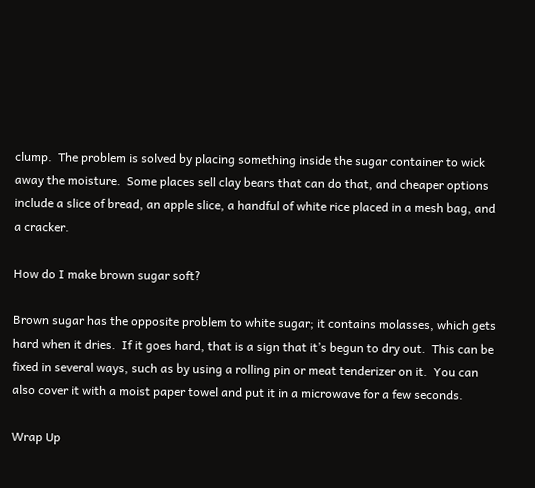clump.  The problem is solved by placing something inside the sugar container to wick away the moisture.  Some places sell clay bears that can do that, and cheaper options include a slice of bread, an apple slice, a handful of white rice placed in a mesh bag, and a cracker.

How do I make brown sugar soft?

Brown sugar has the opposite problem to white sugar; it contains molasses, which gets hard when it dries.  If it goes hard, that is a sign that it’s begun to dry out.  This can be fixed in several ways, such as by using a rolling pin or meat tenderizer on it.  You can also cover it with a moist paper towel and put it in a microwave for a few seconds.

Wrap Up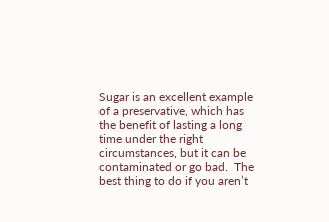Sugar is an excellent example of a preservative, which has the benefit of lasting a long time under the right circumstances, but it can be contaminated or go bad.  The best thing to do if you aren’t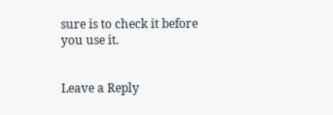sure is to check it before you use it.


Leave a Reply